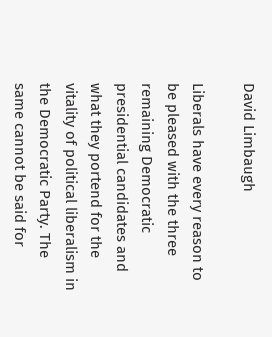David Limbaugh

Liberals have every reason to be pleased with the three remaining Democratic presidential candidates and what they portend for the vitality of political liberalism in the Democratic Party. The same cannot be said for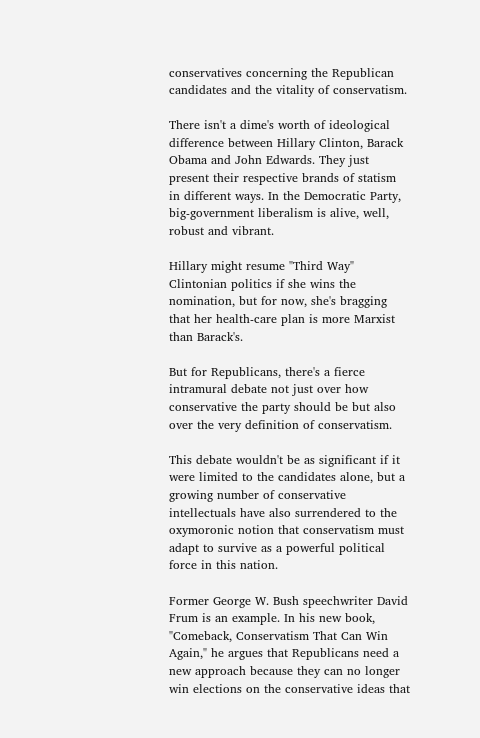conservatives concerning the Republican candidates and the vitality of conservatism.

There isn't a dime's worth of ideological difference between Hillary Clinton, Barack Obama and John Edwards. They just present their respective brands of statism in different ways. In the Democratic Party, big-government liberalism is alive, well, robust and vibrant.

Hillary might resume "Third Way" Clintonian politics if she wins the nomination, but for now, she's bragging that her health-care plan is more Marxist than Barack's.

But for Republicans, there's a fierce intramural debate not just over how conservative the party should be but also over the very definition of conservatism.

This debate wouldn't be as significant if it were limited to the candidates alone, but a growing number of conservative intellectuals have also surrendered to the oxymoronic notion that conservatism must adapt to survive as a powerful political force in this nation.

Former George W. Bush speechwriter David Frum is an example. In his new book, "Comeback, Conservatism That Can Win Again," he argues that Republicans need a new approach because they can no longer win elections on the conservative ideas that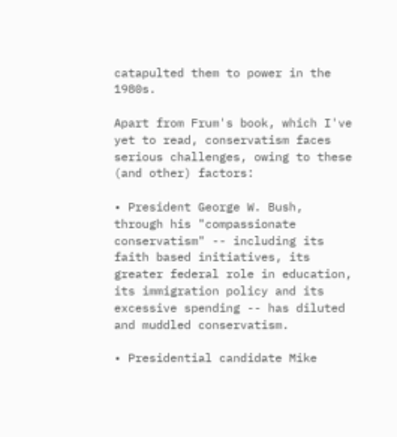catapulted them to power in the 1980s.

Apart from Frum's book, which I've yet to read, conservatism faces serious challenges, owing to these (and other) factors:

• President George W. Bush, through his "compassionate conservatism" -- including its faith based initiatives, its greater federal role in education, its immigration policy and its excessive spending -- has diluted and muddled conservatism.

• Presidential candidate Mike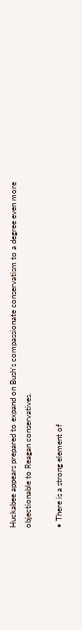Huckabee appears prepared to expand on Bush's compassionate conservatism to a degree even more objectionable to Reagan conservatives.

• There is a strong element of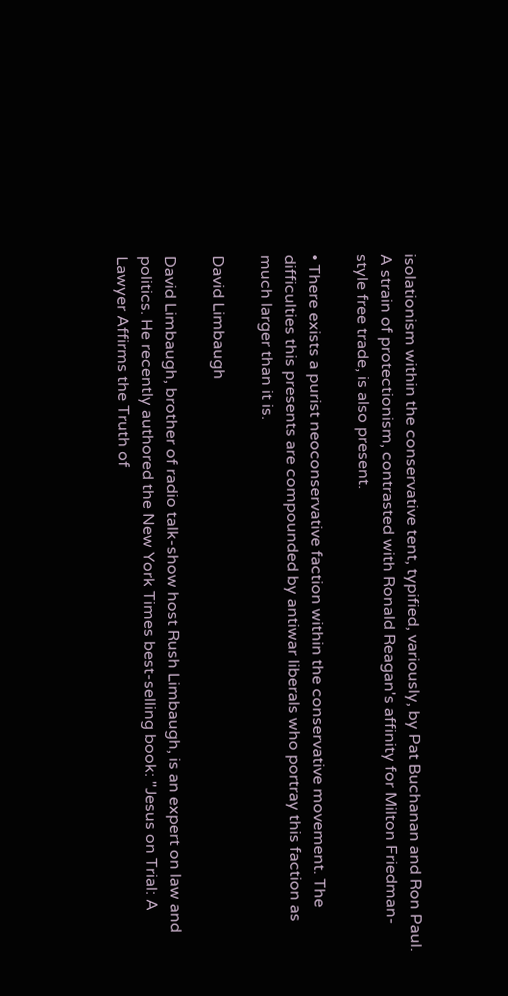isolationism within the conservative tent, typified, variously, by Pat Buchanan and Ron Paul. A strain of protectionism, contrasted with Ronald Reagan's affinity for Milton Friedman-style free trade, is also present.

• There exists a purist neoconservative faction within the conservative movement. The difficulties this presents are compounded by antiwar liberals who portray this faction as much larger than it is.

David Limbaugh

David Limbaugh, brother of radio talk-show host Rush Limbaugh, is an expert on law and politics. He recently authored the New York Times best-selling book: "Jesus on Trial: A Lawyer Affirms the Truth of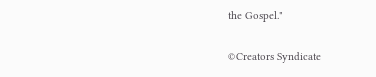the Gospel."

©Creators Syndicate